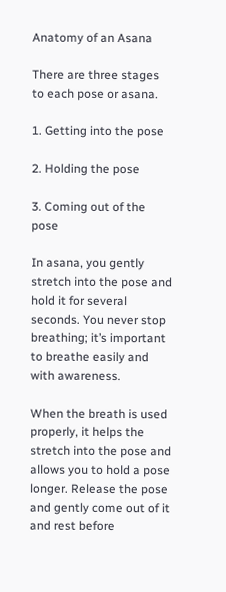Anatomy of an Asana

There are three stages to each pose or asana.

1. Getting into the pose

2. Holding the pose

3. Coming out of the pose

In asana, you gently stretch into the pose and hold it for several seconds. You never stop breathing; it’s important to breathe easily and with awareness.

When the breath is used properly, it helps the stretch into the pose and allows you to hold a pose longer. Release the pose and gently come out of it and rest before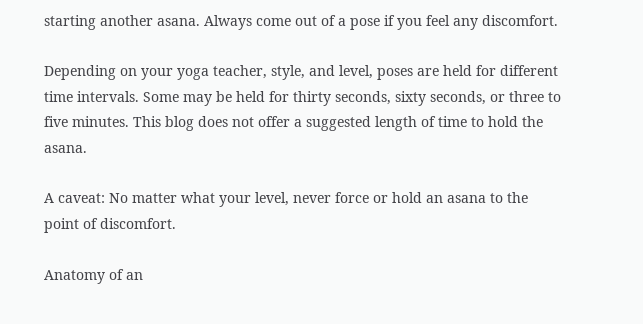starting another asana. Always come out of a pose if you feel any discomfort.

Depending on your yoga teacher, style, and level, poses are held for different time intervals. Some may be held for thirty seconds, sixty seconds, or three to five minutes. This blog does not offer a suggested length of time to hold the asana.

A caveat: No matter what your level, never force or hold an asana to the point of discomfort.

Anatomy of an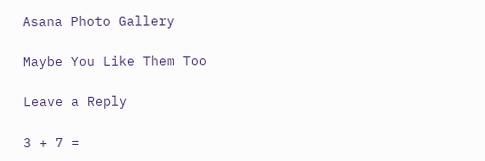Asana Photo Gallery

Maybe You Like Them Too

Leave a Reply

3 + 7 =